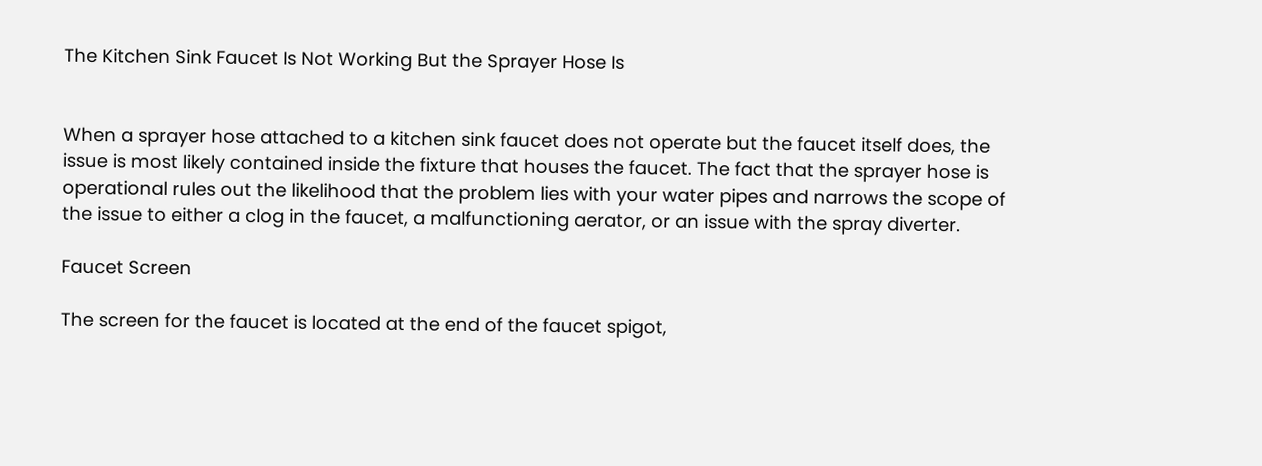The Kitchen Sink Faucet Is Not Working But the Sprayer Hose Is


When a sprayer hose attached to a kitchen sink faucet does not operate but the faucet itself does, the issue is most likely contained inside the fixture that houses the faucet. The fact that the sprayer hose is operational rules out the likelihood that the problem lies with your water pipes and narrows the scope of the issue to either a clog in the faucet, a malfunctioning aerator, or an issue with the spray diverter.

Faucet Screen

The screen for the faucet is located at the end of the faucet spigot,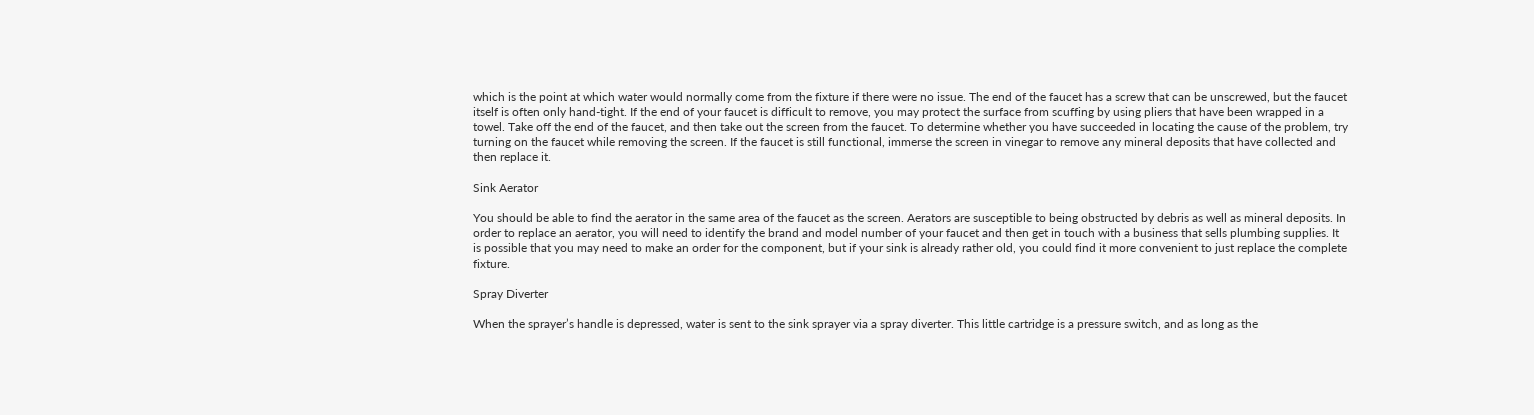which is the point at which water would normally come from the fixture if there were no issue. The end of the faucet has a screw that can be unscrewed, but the faucet itself is often only hand-tight. If the end of your faucet is difficult to remove, you may protect the surface from scuffing by using pliers that have been wrapped in a towel. Take off the end of the faucet, and then take out the screen from the faucet. To determine whether you have succeeded in locating the cause of the problem, try turning on the faucet while removing the screen. If the faucet is still functional, immerse the screen in vinegar to remove any mineral deposits that have collected and then replace it.

Sink Aerator

You should be able to find the aerator in the same area of the faucet as the screen. Aerators are susceptible to being obstructed by debris as well as mineral deposits. In order to replace an aerator, you will need to identify the brand and model number of your faucet and then get in touch with a business that sells plumbing supplies. It is possible that you may need to make an order for the component, but if your sink is already rather old, you could find it more convenient to just replace the complete fixture.

Spray Diverter

When the sprayer’s handle is depressed, water is sent to the sink sprayer via a spray diverter. This little cartridge is a pressure switch, and as long as the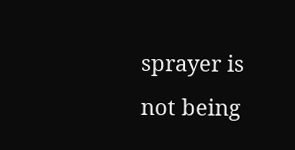sprayer is not being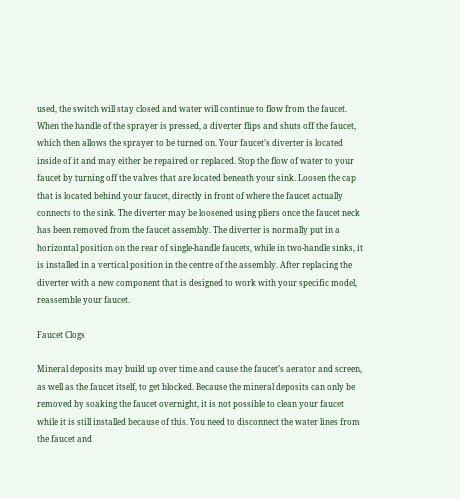used, the switch will stay closed and water will continue to flow from the faucet. When the handle of the sprayer is pressed, a diverter flips and shuts off the faucet, which then allows the sprayer to be turned on. Your faucet’s diverter is located inside of it and may either be repaired or replaced. Stop the flow of water to your faucet by turning off the valves that are located beneath your sink. Loosen the cap that is located behind your faucet, directly in front of where the faucet actually connects to the sink. The diverter may be loosened using pliers once the faucet neck has been removed from the faucet assembly. The diverter is normally put in a horizontal position on the rear of single-handle faucets, while in two-handle sinks, it is installed in a vertical position in the centre of the assembly. After replacing the diverter with a new component that is designed to work with your specific model, reassemble your faucet.

Faucet Clogs

Mineral deposits may build up over time and cause the faucet’s aerator and screen, as well as the faucet itself, to get blocked. Because the mineral deposits can only be removed by soaking the faucet overnight, it is not possible to clean your faucet while it is still installed because of this. You need to disconnect the water lines from the faucet and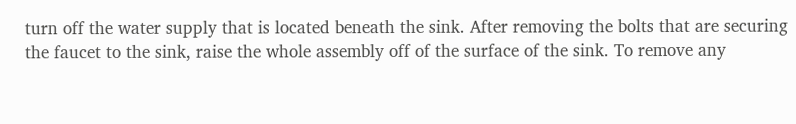turn off the water supply that is located beneath the sink. After removing the bolts that are securing the faucet to the sink, raise the whole assembly off of the surface of the sink. To remove any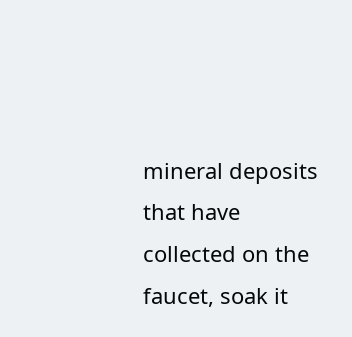mineral deposits that have collected on the faucet, soak it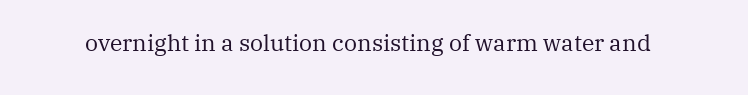overnight in a solution consisting of warm water and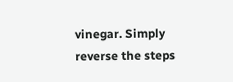vinegar. Simply reverse the steps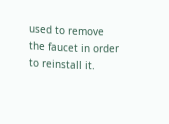used to remove the faucet in order to reinstall it.